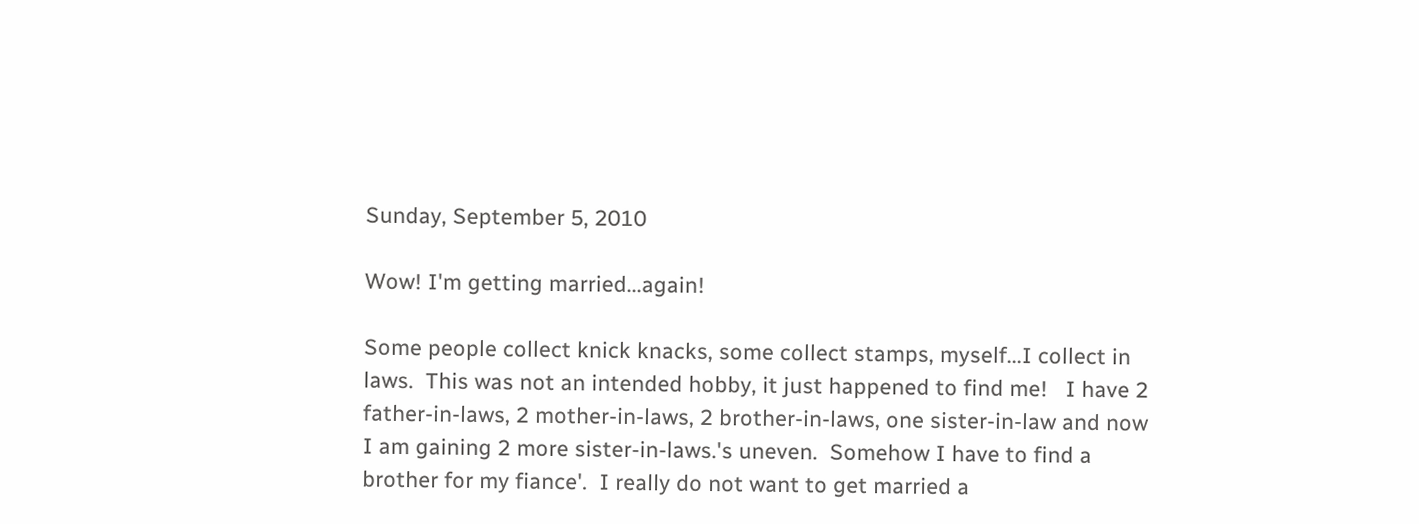Sunday, September 5, 2010

Wow! I'm getting married...again!

Some people collect knick knacks, some collect stamps, myself...I collect in laws.  This was not an intended hobby, it just happened to find me!   I have 2 father-in-laws, 2 mother-in-laws, 2 brother-in-laws, one sister-in-law and now I am gaining 2 more sister-in-laws.'s uneven.  Somehow I have to find a brother for my fiance'.  I really do not want to get married a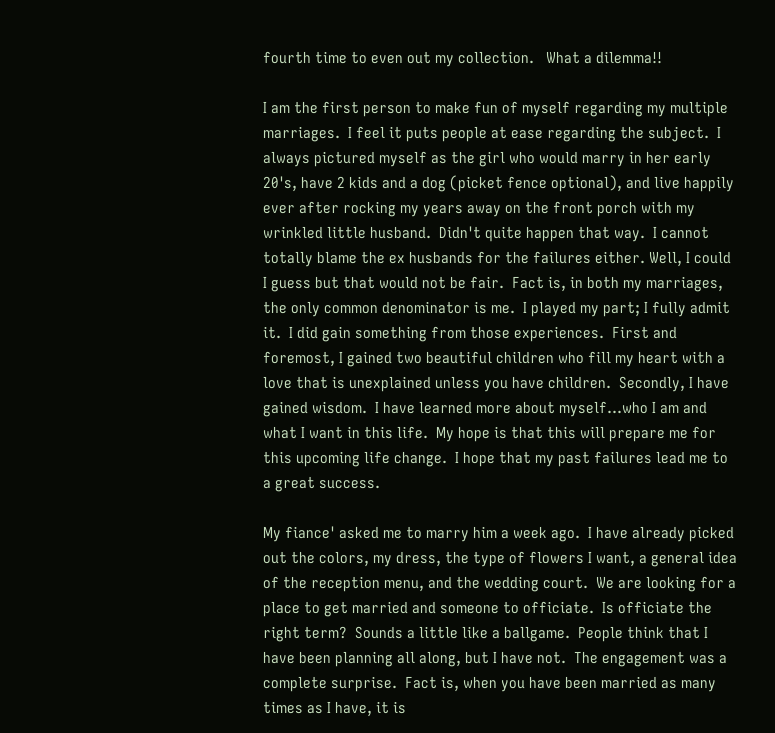fourth time to even out my collection.   What a dilemma!!

I am the first person to make fun of myself regarding my multiple marriages.  I feel it puts people at ease regarding the subject.  I always pictured myself as the girl who would marry in her early 20's, have 2 kids and a dog (picket fence optional), and live happily ever after rocking my years away on the front porch with my wrinkled little husband.  Didn't quite happen that way.  I cannot totally blame the ex husbands for the failures either. Well, I could I guess but that would not be fair.  Fact is, in both my marriages, the only common denominator is me.  I played my part; I fully admit it.  I did gain something from those experiences.  First and foremost, I gained two beautiful children who fill my heart with a love that is unexplained unless you have children.  Secondly, I have gained wisdom.  I have learned more about myself...who I am and what I want in this life.  My hope is that this will prepare me for this upcoming life change.  I hope that my past failures lead me to a great success.

My fiance' asked me to marry him a week ago.  I have already picked out the colors, my dress, the type of flowers I want, a general idea of the reception menu, and the wedding court.  We are looking for a place to get married and someone to officiate.  Is officiate the right term?  Sounds a little like a ballgame.  People think that I have been planning all along, but I have not.  The engagement was a complete surprise.  Fact is, when you have been married as many times as I have, it is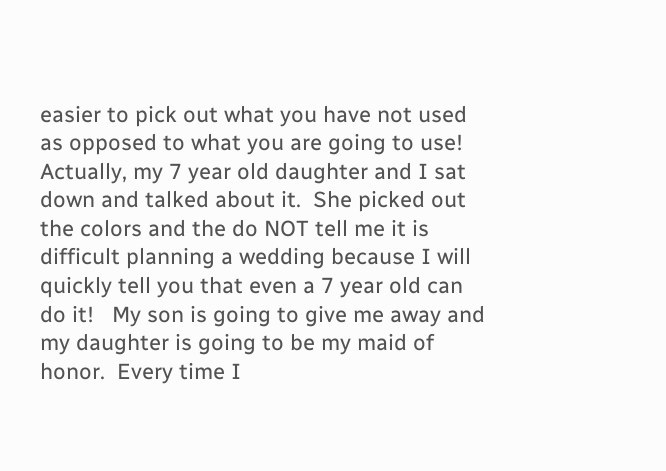easier to pick out what you have not used as opposed to what you are going to use!  Actually, my 7 year old daughter and I sat down and talked about it.  She picked out the colors and the do NOT tell me it is difficult planning a wedding because I will quickly tell you that even a 7 year old can do it!   My son is going to give me away and my daughter is going to be my maid of honor.  Every time I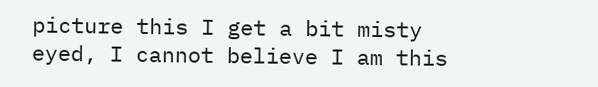picture this I get a bit misty eyed, I cannot believe I am this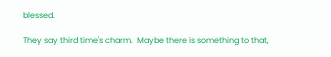blessed.

They say third time's charm.  Maybe there is something to that,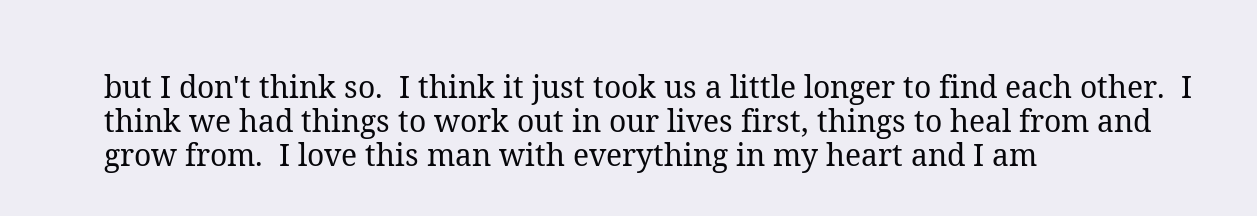but I don't think so.  I think it just took us a little longer to find each other.  I think we had things to work out in our lives first, things to heal from and grow from.  I love this man with everything in my heart and I am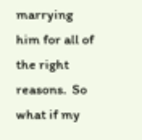marrying him for all of the right reasons.  So what if my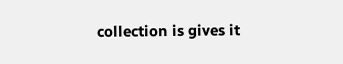collection is gives it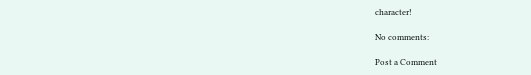character!

No comments:

Post a Comment